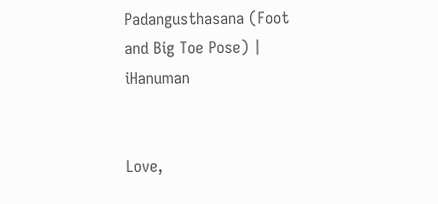Padangusthasana (Foot and Big Toe Pose) | iHanuman


Love,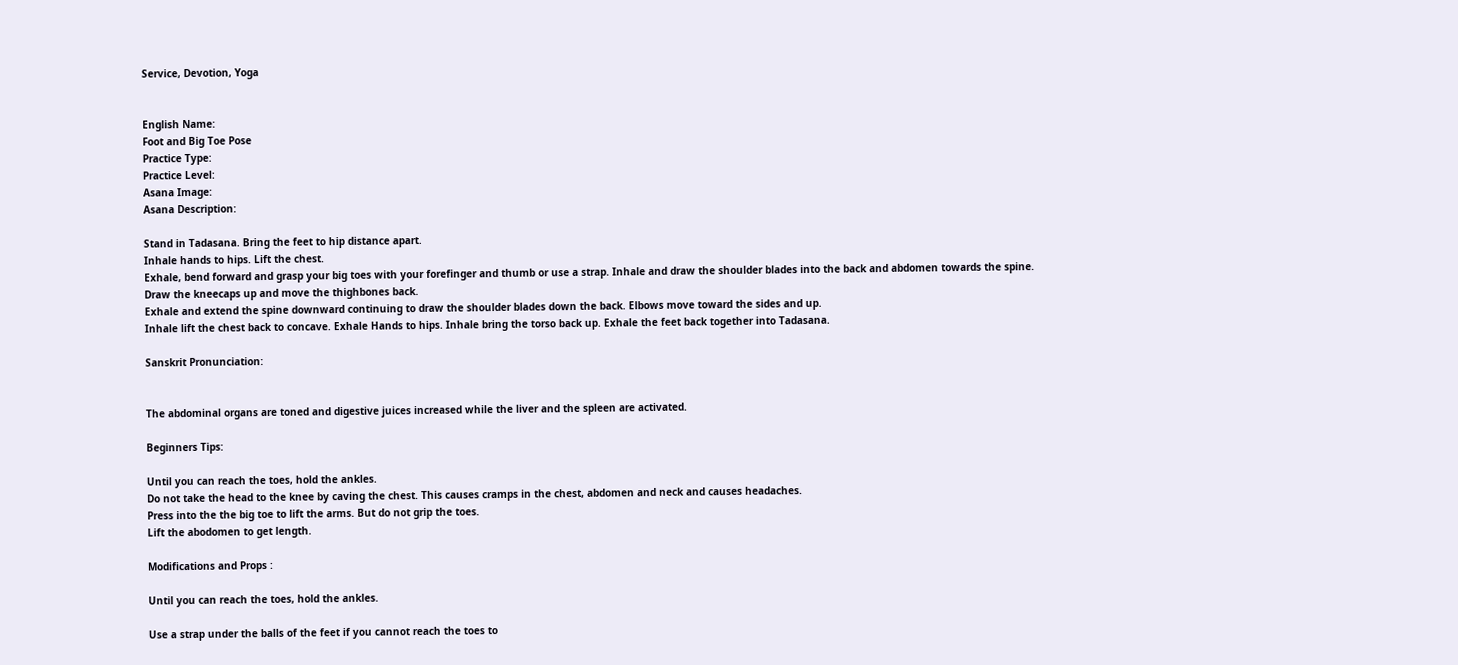Service, Devotion, Yoga


English Name:
Foot and Big Toe Pose
Practice Type:
Practice Level:
Asana Image:
Asana Description:

Stand in Tadasana. Bring the feet to hip distance apart.
Inhale hands to hips. Lift the chest.
Exhale, bend forward and grasp your big toes with your forefinger and thumb or use a strap. Inhale and draw the shoulder blades into the back and abdomen towards the spine.
Draw the kneecaps up and move the thighbones back.
Exhale and extend the spine downward continuing to draw the shoulder blades down the back. Elbows move toward the sides and up.
Inhale lift the chest back to concave. Exhale Hands to hips. Inhale bring the torso back up. Exhale the feet back together into Tadasana.

Sanskrit Pronunciation:


The abdominal organs are toned and digestive juices increased while the liver and the spleen are activated.

Beginners Tips:

Until you can reach the toes, hold the ankles.
Do not take the head to the knee by caving the chest. This causes cramps in the chest, abdomen and neck and causes headaches.
Press into the the big toe to lift the arms. But do not grip the toes.
Lift the abodomen to get length.

Modifications and Props :

Until you can reach the toes, hold the ankles.

Use a strap under the balls of the feet if you cannot reach the toes to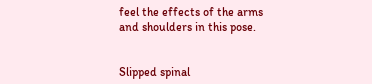feel the effects of the arms and shoulders in this pose.


Slipped spinal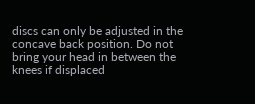discs can only be adjusted in the concave back position. Do not bring your head in between the knees if displaced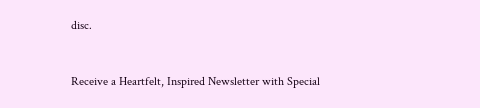disc.


Receive a Heartfelt, Inspired Newsletter with Special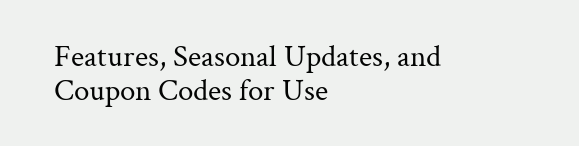Features, Seasonal Updates, and Coupon Codes for Use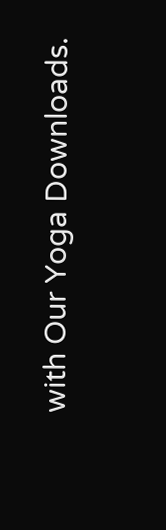with Our Yoga Downloads.